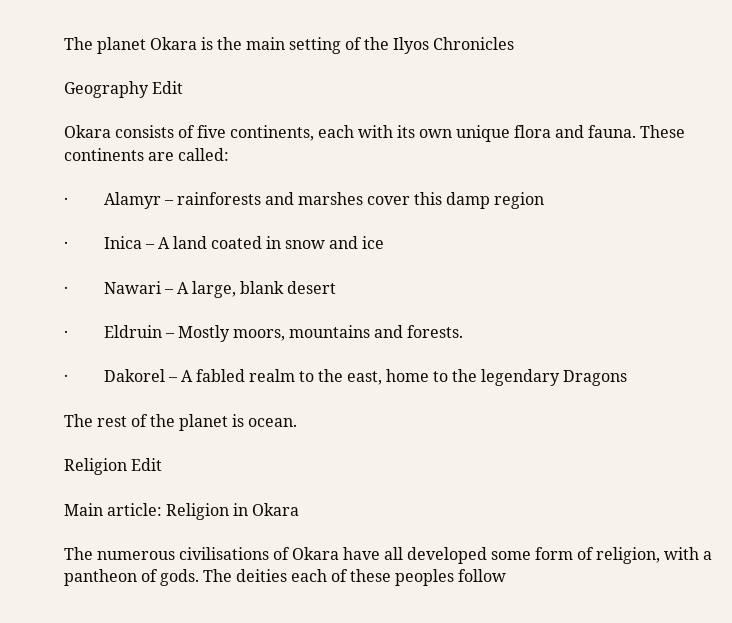The planet Okara is the main setting of the Ilyos Chronicles

Geography Edit

Okara consists of five continents, each with its own unique flora and fauna. These continents are called:

·         Alamyr – rainforests and marshes cover this damp region

·         Inica – A land coated in snow and ice

·         Nawari – A large, blank desert

·         Eldruin – Mostly moors, mountains and forests.

·         Dakorel – A fabled realm to the east, home to the legendary Dragons

The rest of the planet is ocean.

Religion Edit

Main article: Religion in Okara

The numerous civilisations of Okara have all developed some form of religion, with a pantheon of gods. The deities each of these peoples follow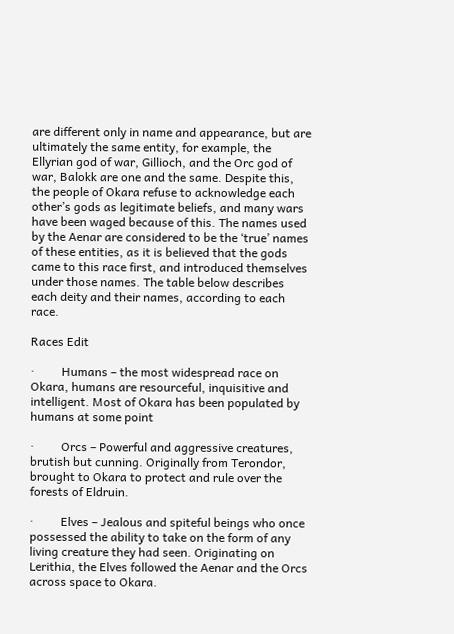are different only in name and appearance, but are ultimately the same entity, for example, the Ellyrian god of war, Gillioch, and the Orc god of war, Balokk are one and the same. Despite this, the people of Okara refuse to acknowledge each other’s gods as legitimate beliefs, and many wars have been waged because of this. The names used by the Aenar are considered to be the ‘true’ names of these entities, as it is believed that the gods came to this race first, and introduced themselves under those names. The table below describes each deity and their names, according to each race.

Races Edit

·         Humans – the most widespread race on Okara, humans are resourceful, inquisitive and intelligent. Most of Okara has been populated by humans at some point

·         Orcs – Powerful and aggressive creatures, brutish but cunning. Originally from Terondor, brought to Okara to protect and rule over the forests of Eldruin.

·         Elves – Jealous and spiteful beings who once possessed the ability to take on the form of any living creature they had seen. Originating on Lerithia, the Elves followed the Aenar and the Orcs across space to Okara.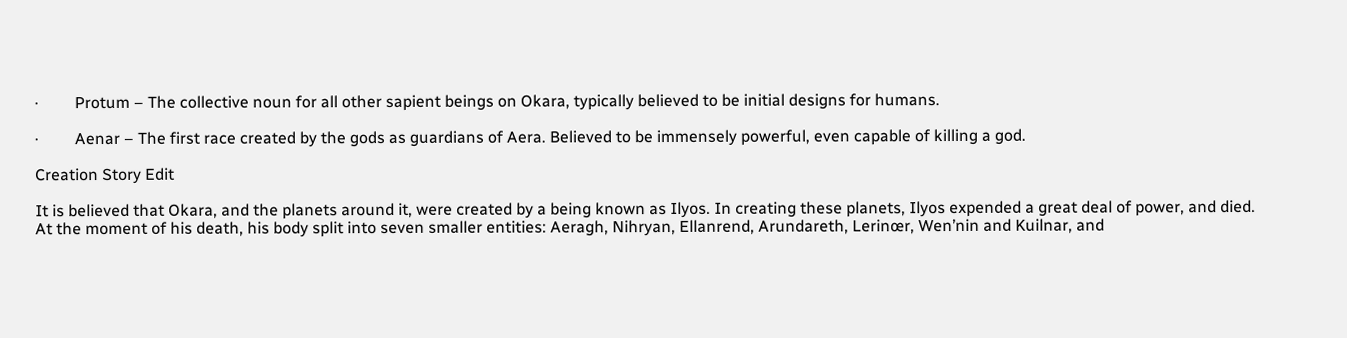·         Protum – The collective noun for all other sapient beings on Okara, typically believed to be initial designs for humans.

·         Aenar – The first race created by the gods as guardians of Aera. Believed to be immensely powerful, even capable of killing a god.

Creation Story Edit

It is believed that Okara, and the planets around it, were created by a being known as Ilyos. In creating these planets, Ilyos expended a great deal of power, and died. At the moment of his death, his body split into seven smaller entities: Aeragh, Nihryan, Ellanrend, Arundareth, Lerinœr, Wen’nin and Kuilnar, and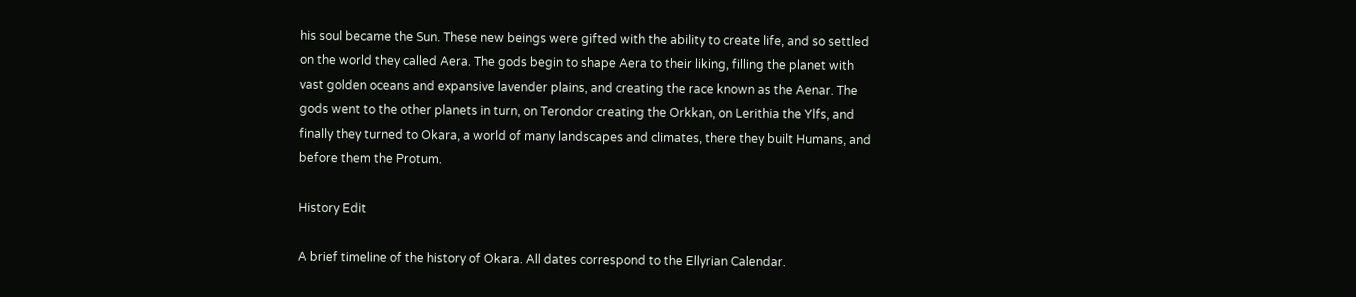his soul became the Sun. These new beings were gifted with the ability to create life, and so settled on the world they called Aera. The gods begin to shape Aera to their liking, filling the planet with vast golden oceans and expansive lavender plains, and creating the race known as the Aenar. The gods went to the other planets in turn, on Terondor creating the Orkkan, on Lerithia the Ylfs, and finally they turned to Okara, a world of many landscapes and climates, there they built Humans, and before them the Protum.

History Edit

A brief timeline of the history of Okara. All dates correspond to the Ellyrian Calendar.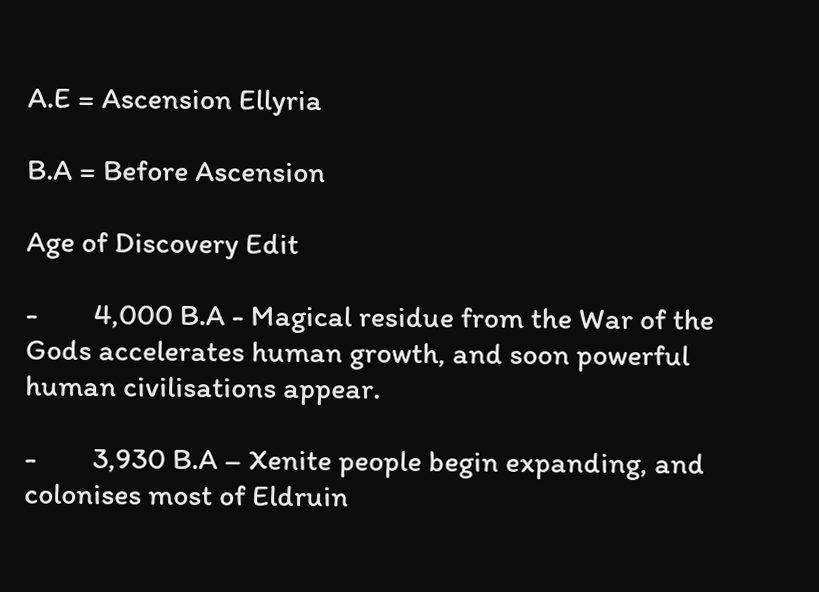A.E = Ascension Ellyria

B.A = Before Ascension

Age of Discovery Edit

-        4,000 B.A - Magical residue from the War of the Gods accelerates human growth, and soon powerful human civilisations appear.

-        3,930 B.A – Xenite people begin expanding, and colonises most of Eldruin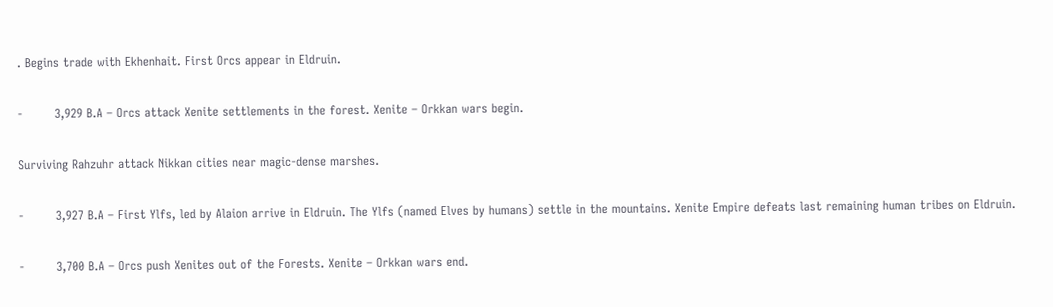. Begins trade with Ekhenhait. First Orcs appear in Eldruin.

-        3,929 B.A – Orcs attack Xenite settlements in the forest. Xenite – Orkkan wars begin.

Surviving Rahzuhr attack Nikkan cities near magic-dense marshes.

-        3,927 B.A – First Ylfs, led by Alaion arrive in Eldruin. The Ylfs (named Elves by humans) settle in the mountains. Xenite Empire defeats last remaining human tribes on Eldruin.

-        3,700 B.A – Orcs push Xenites out of the Forests. Xenite – Orkkan wars end.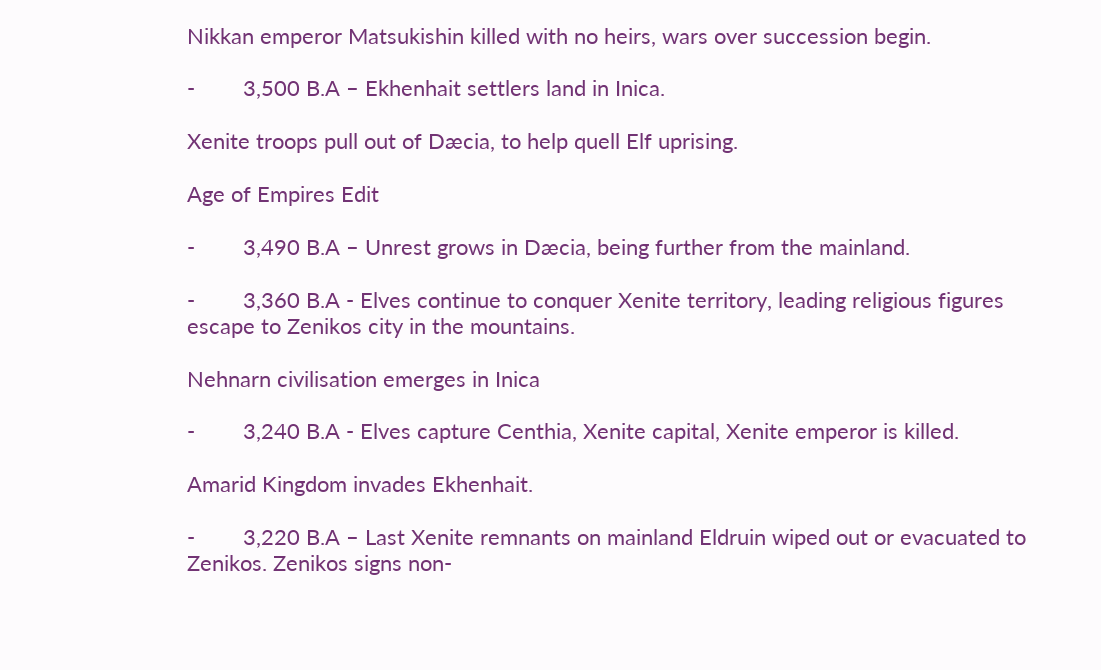Nikkan emperor Matsukishin killed with no heirs, wars over succession begin.

-        3,500 B.A – Ekhenhait settlers land in Inica.

Xenite troops pull out of Dæcia, to help quell Elf uprising.

Age of Empires Edit

-        3,490 B.A – Unrest grows in Dæcia, being further from the mainland.

-        3,360 B.A - Elves continue to conquer Xenite territory, leading religious figures escape to Zenikos city in the mountains.

Nehnarn civilisation emerges in Inica

-        3,240 B.A - Elves capture Centhia, Xenite capital, Xenite emperor is killed.

Amarid Kingdom invades Ekhenhait.

-        3,220 B.A – Last Xenite remnants on mainland Eldruin wiped out or evacuated to Zenikos. Zenikos signs non-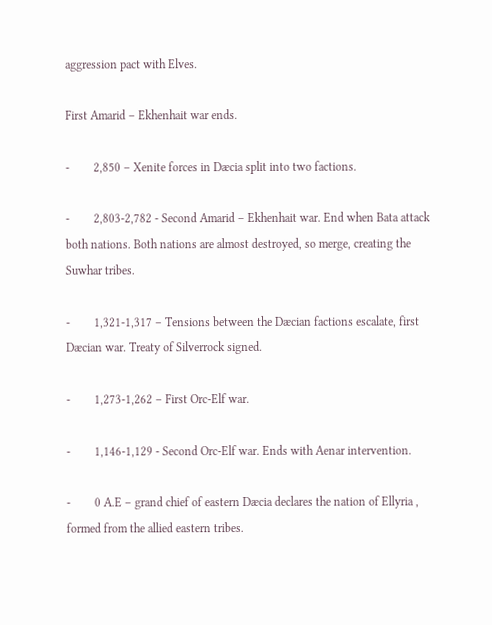aggression pact with Elves.

First Amarid – Ekhenhait war ends.

-        2,850 – Xenite forces in Dæcia split into two factions.

-        2,803-2,782 - Second Amarid – Ekhenhait war. End when Bata attack both nations. Both nations are almost destroyed, so merge, creating the Suwhar tribes.

-        1,321-1,317 – Tensions between the Dæcian factions escalate, first Dæcian war. Treaty of Silverrock signed.

-        1,273-1,262 – First Orc-Elf war.

-        1,146-1,129 - Second Orc-Elf war. Ends with Aenar intervention.

-        0 A.E – grand chief of eastern Dæcia declares the nation of Ellyria , formed from the allied eastern tribes.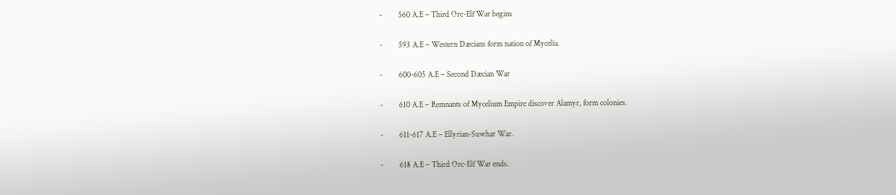-        560 A.E – Third Orc-Elf War begins

-        593 A.E – Western Dæcians form nation of Mycelia.

-        600-605 A.E – Second Dæcian War

-        610 A.E – Remnants of Mycelium Empire discover Alamyr, form colonies.

-        611-617 A.E – Ellyrian-Suwhar War.

-        618 A.E – Third Orc-Elf War ends.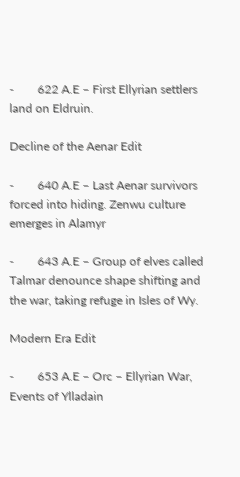-        622 A.E – First Ellyrian settlers land on Eldruin.

Decline of the Aenar Edit

-        640 A.E – Last Aenar survivors forced into hiding. Zenwu culture emerges in Alamyr

-        643 A.E – Group of elves called Talmar denounce shape shifting and the war, taking refuge in Isles of Wy.

Modern Era Edit

-        653 A.E – Orc – Ellyrian War, Events of Ylladain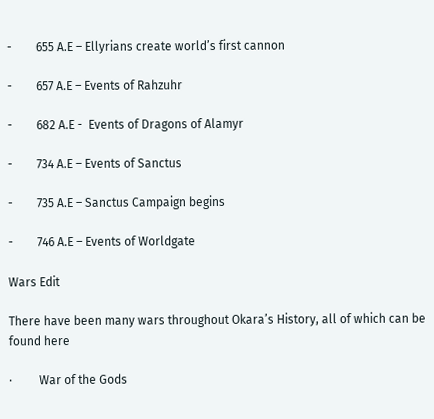-        655 A.E – Ellyrians create world’s first cannon

-        657 A.E – Events of Rahzuhr

-        682 A.E -  Events of Dragons of Alamyr

-        734 A.E – Events of Sanctus

-        735 A.E – Sanctus Campaign begins

-        746 A.E – Events of Worldgate

Wars Edit

There have been many wars throughout Okara’s History, all of which can be found here

·         War of the Gods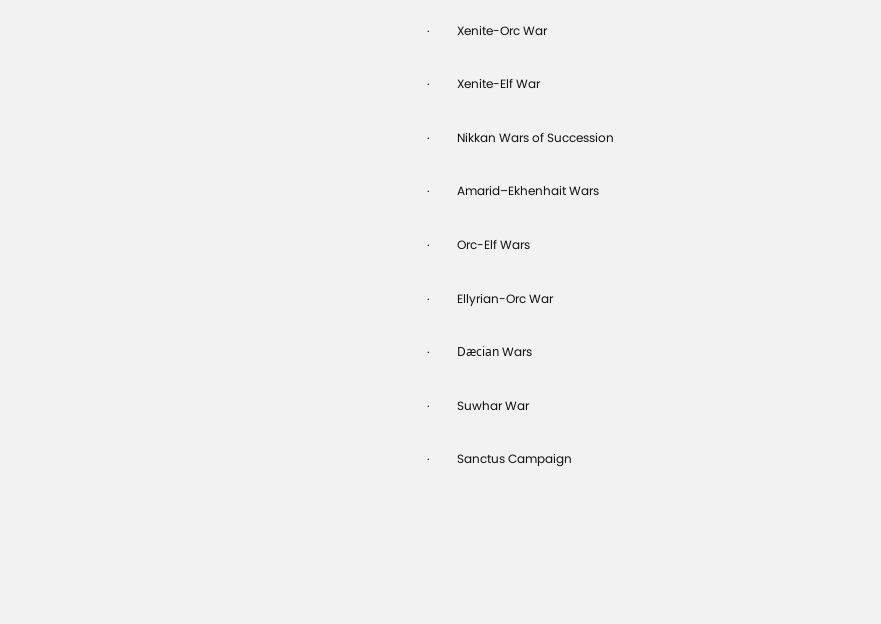·         Xenite-Orc War

·         Xenite-Elf War

·         Nikkan Wars of Succession

·         Amarid–Ekhenhait Wars

·         Orc-Elf Wars

·         Ellyrian-Orc War

·         Dæcian Wars

·         Suwhar War

·         Sanctus Campaign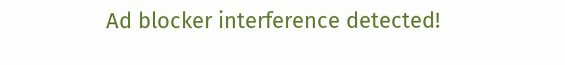Ad blocker interference detected!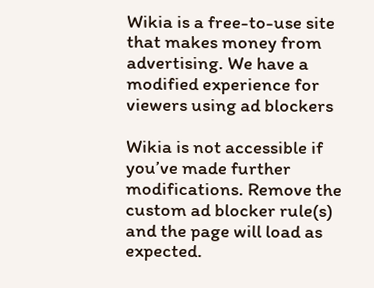Wikia is a free-to-use site that makes money from advertising. We have a modified experience for viewers using ad blockers

Wikia is not accessible if you’ve made further modifications. Remove the custom ad blocker rule(s) and the page will load as expected.